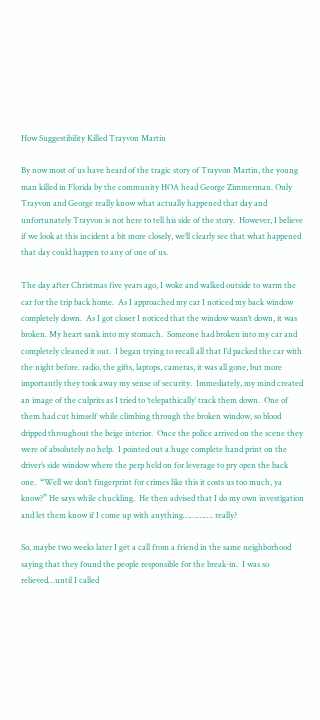How Suggestibility Killed Trayvon Martin

By now most of us have heard of the tragic story of Trayvon Martin, the young man killed in Florida by the community HOA head George Zimmerman. Only Trayvon and George really know what actually happened that day and unfortunately Trayvon is not here to tell his side of the story.  However, I believe if we look at this incident a bit more closely, we’ll clearly see that what happened that day could happen to any of one of us.

The day after Christmas five years ago, I woke and walked outside to warm the car for the trip back home.  As I approached my car I noticed my back window completely down.  As I got closer I noticed that the window wasn’t down, it was broken. My heart sank into my stomach.  Someone had broken into my car and completely cleaned it out.  I began trying to recall all that I’d packed the car with the night before. radio, the gifts, laptops, cameras, it was all gone, but more importantly they took away my sense of security.  Immediately, my mind created an image of the culprits as I tried to ‘telepathically’ track them down.  One of them had cut himself while climbing through the broken window, so blood dripped throughout the beige interior.  Once the police arrived on the scene they were of absolutely no help.  I pointed out a huge complete hand print on the driver’s side window where the perp held on for leverage to pry open the back one.  “Well we don’t fingerprint for crimes like this it costs us too much, ya know?” He says while chuckling.  He then advised that I do my own investigation and let them know if I come up with anything…………. really?

So, maybe two weeks later I get a call from a friend in the same neighborhood saying that they found the people responsible for the break-in.  I was so relieved…until I called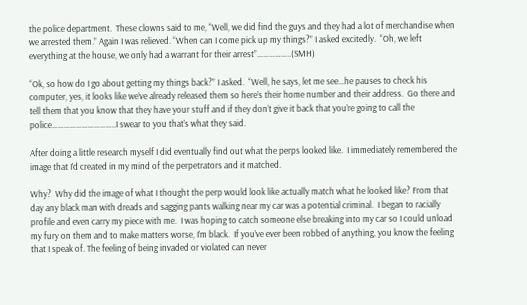the police department.  These clowns said to me, “Well, we did find the guys and they had a lot of merchandise when we arrested them.” Again I was relieved. “When can I come pick up my things?” I asked excitedly.  “Oh, we left everything at the house, we only had a warrant for their arrest”……………..(SMH)

“Ok, so how do I go about getting my things back?” I asked.  “Well, he says, let me see…he pauses to check his computer, yes, it looks like we’ve already released them so here’s their home number and their address.  Go there and tell them that you know that they have your stuff and if they don’t give it back that you’re going to call the police…………………………..I swear to you that’s what they said.

After doing a little research myself I did eventually find out what the perps looked like.  I immediately remembered the image that I’d created in my mind of the perpetrators and it matched.

Why?  Why did the image of what I thought the perp would look like actually match what he looked like? From that day any black man with dreads and sagging pants walking near my car was a potential criminal.  I began to racially profile and even carry my piece with me.  I was hoping to catch someone else breaking into my car so I could unload my fury on them and to make matters worse, I’m black.  If you’ve ever been robbed of anything, you know the feeling that I speak of. The feeling of being invaded or violated can never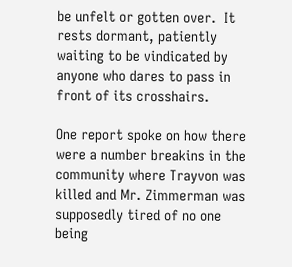be unfelt or gotten over.  It rests dormant, patiently waiting to be vindicated by anyone who dares to pass in front of its crosshairs.

One report spoke on how there were a number breakins in the community where Trayvon was killed and Mr. Zimmerman was supposedly tired of no one being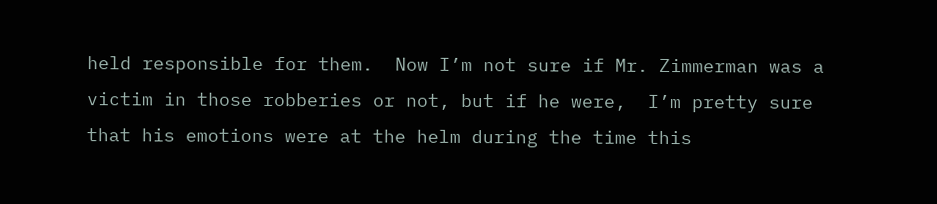held responsible for them.  Now I’m not sure if Mr. Zimmerman was a victim in those robberies or not, but if he were,  I’m pretty sure that his emotions were at the helm during the time this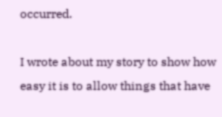occurred.

I wrote about my story to show how easy it is to allow things that have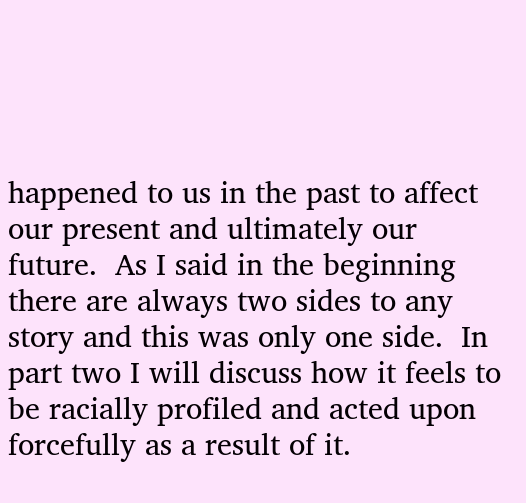happened to us in the past to affect our present and ultimately our future.  As I said in the beginning there are always two sides to any story and this was only one side.  In part two I will discuss how it feels to be racially profiled and acted upon forcefully as a result of it.